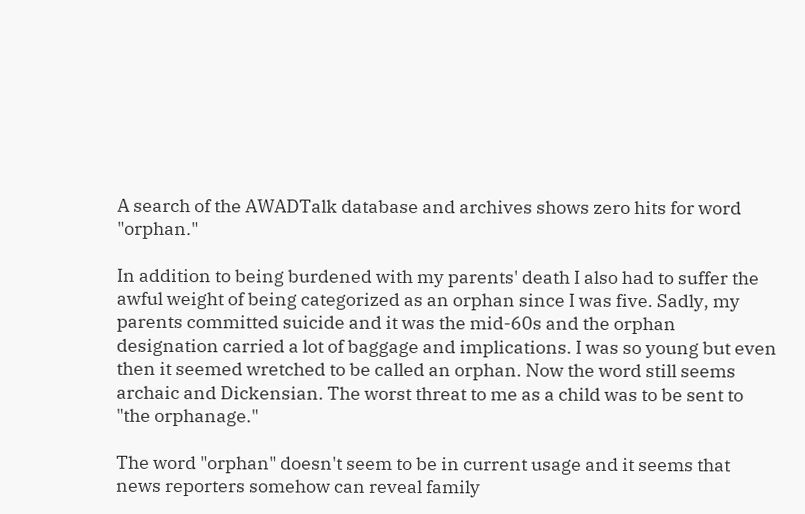A search of the AWADTalk database and archives shows zero hits for word "orphan."

In addition to being burdened with my parents' death I also had to suffer the awful weight of being categorized as an orphan since I was five. Sadly, my parents committed suicide and it was the mid-60s and the orphan designation carried a lot of baggage and implications. I was so young but even then it seemed wretched to be called an orphan. Now the word still seems archaic and Dickensian. The worst threat to me as a child was to be sent to "the orphanage."

The word "orphan" doesn't seem to be in current usage and it seems that news reporters somehow can reveal family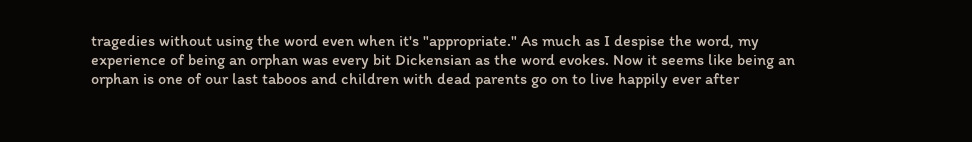tragedies without using the word even when it's "appropriate." As much as I despise the word, my experience of being an orphan was every bit Dickensian as the word evokes. Now it seems like being an orphan is one of our last taboos and children with dead parents go on to live happily ever after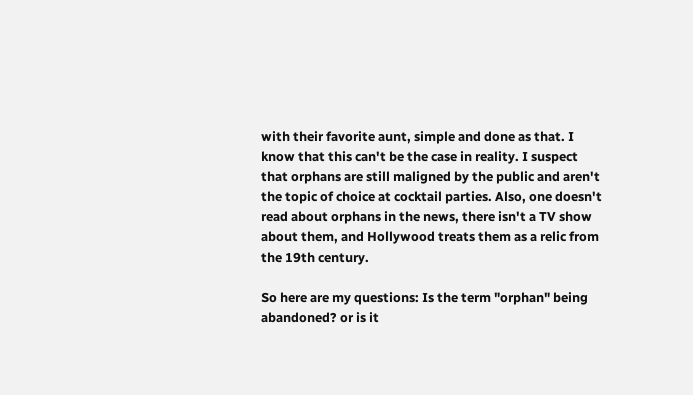with their favorite aunt, simple and done as that. I know that this can't be the case in reality. I suspect that orphans are still maligned by the public and aren't the topic of choice at cocktail parties. Also, one doesn't read about orphans in the news, there isn't a TV show about them, and Hollywood treats them as a relic from the 19th century.

So here are my questions: Is the term "orphan" being abandoned? or is it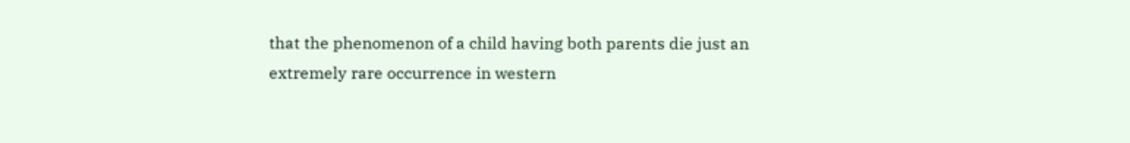that the phenomenon of a child having both parents die just an extremely rare occurrence in western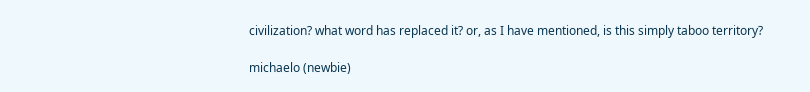civilization? what word has replaced it? or, as I have mentioned, is this simply taboo territory?

michaelo (newbie)